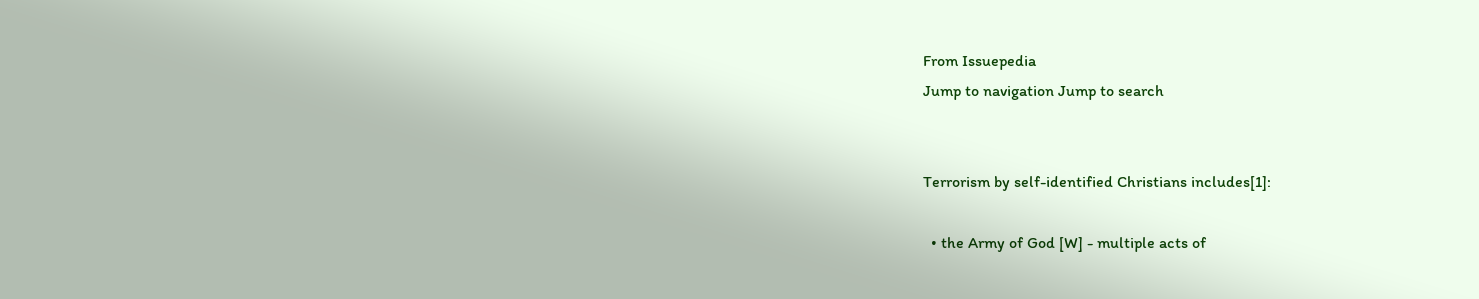From Issuepedia
Jump to navigation Jump to search


Terrorism by self-identified Christians includes[1]:

  • the Army of God [W] - multiple acts of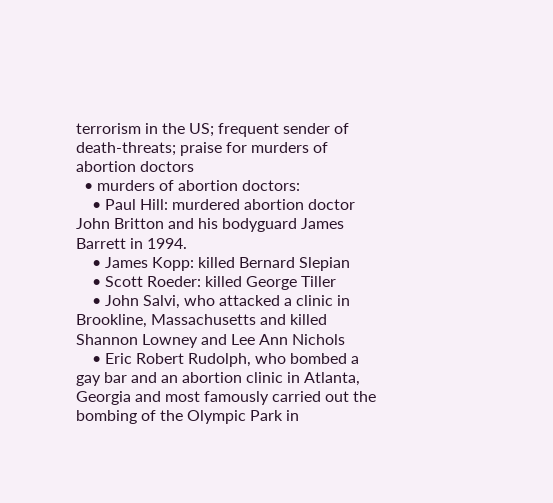terrorism in the US; frequent sender of death-threats; praise for murders of abortion doctors
  • murders of abortion doctors:
    • Paul Hill: murdered abortion doctor John Britton and his bodyguard James Barrett in 1994.
    • James Kopp: killed Bernard Slepian
    • Scott Roeder: killed George Tiller
    • John Salvi, who attacked a clinic in Brookline, Massachusetts and killed Shannon Lowney and Lee Ann Nichols
    • Eric Robert Rudolph, who bombed a gay bar and an abortion clinic in Atlanta, Georgia and most famously carried out the bombing of the Olympic Park in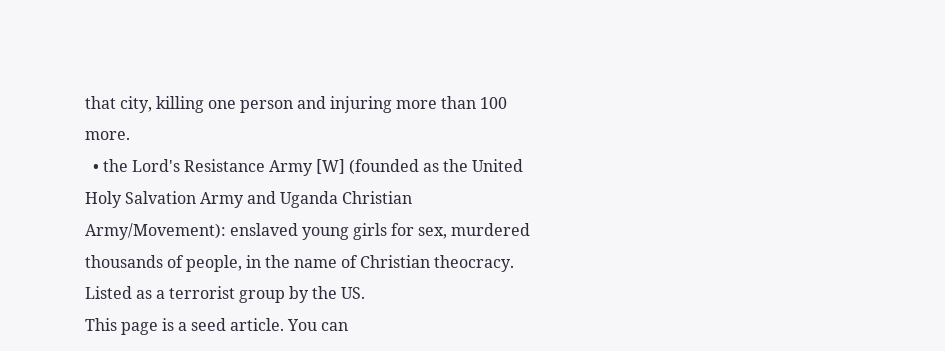that city, killing one person and injuring more than 100 more.
  • the Lord's Resistance Army [W] (founded as the United Holy Salvation Army and Uganda Christian Army/Movement): enslaved young girls for sex, murdered thousands of people, in the name of Christian theocracy. Listed as a terrorist group by the US.
This page is a seed article. You can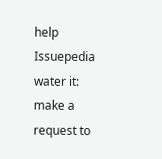help Issuepedia water it: make a request to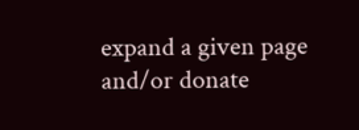expand a given page and/or donate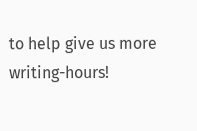to help give us more writing-hours!